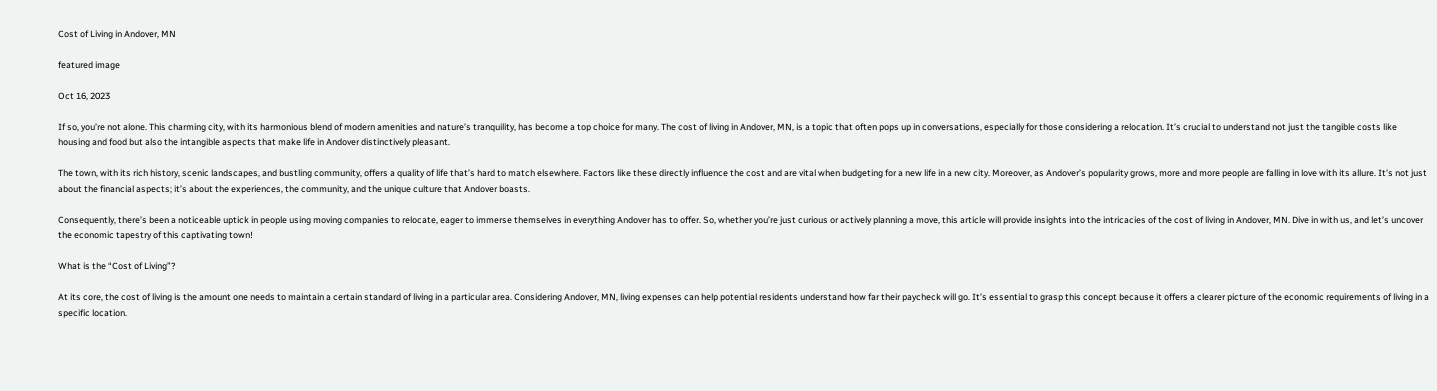Cost of Living in Andover, MN

featured image

Oct 16, 2023

If so, you’re not alone. This charming city, with its harmonious blend of modern amenities and nature’s tranquility, has become a top choice for many. The cost of living in Andover, MN, is a topic that often pops up in conversations, especially for those considering a relocation. It’s crucial to understand not just the tangible costs like housing and food but also the intangible aspects that make life in Andover distinctively pleasant.

The town, with its rich history, scenic landscapes, and bustling community, offers a quality of life that’s hard to match elsewhere. Factors like these directly influence the cost and are vital when budgeting for a new life in a new city. Moreover, as Andover’s popularity grows, more and more people are falling in love with its allure. It’s not just about the financial aspects; it’s about the experiences, the community, and the unique culture that Andover boasts.

Consequently, there’s been a noticeable uptick in people using moving companies to relocate, eager to immerse themselves in everything Andover has to offer. So, whether you’re just curious or actively planning a move, this article will provide insights into the intricacies of the cost of living in Andover, MN. Dive in with us, and let’s uncover the economic tapestry of this captivating town!

What is the “Cost of Living”?

At its core, the cost of living is the amount one needs to maintain a certain standard of living in a particular area. Considering Andover, MN, living expenses can help potential residents understand how far their paycheck will go. It’s essential to grasp this concept because it offers a clearer picture of the economic requirements of living in a specific location.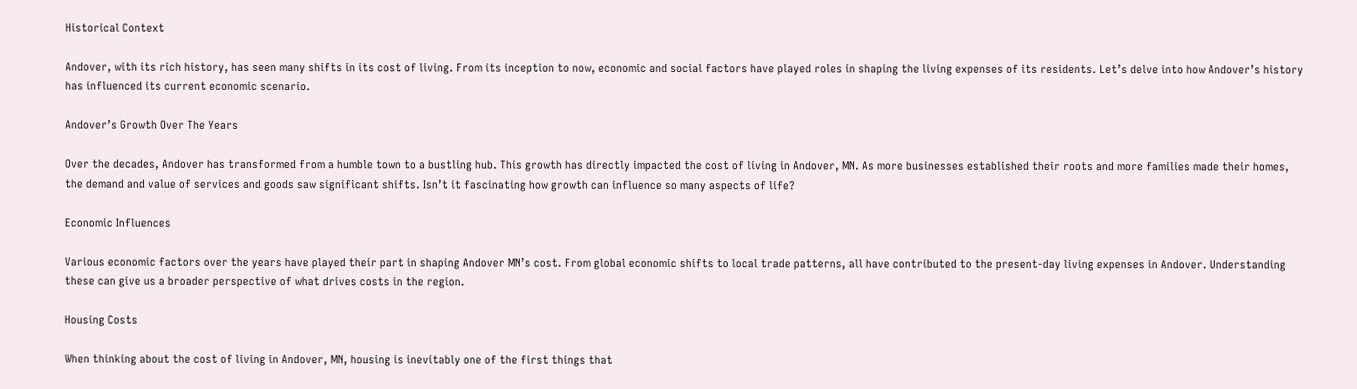Historical Context

Andover, with its rich history, has seen many shifts in its cost of living. From its inception to now, economic and social factors have played roles in shaping the living expenses of its residents. Let’s delve into how Andover’s history has influenced its current economic scenario.

Andover’s Growth Over The Years

Over the decades, Andover has transformed from a humble town to a bustling hub. This growth has directly impacted the cost of living in Andover, MN. As more businesses established their roots and more families made their homes, the demand and value of services and goods saw significant shifts. Isn’t it fascinating how growth can influence so many aspects of life?

Economic Influences

Various economic factors over the years have played their part in shaping Andover MN’s cost. From global economic shifts to local trade patterns, all have contributed to the present-day living expenses in Andover. Understanding these can give us a broader perspective of what drives costs in the region.

Housing Costs

When thinking about the cost of living in Andover, MN, housing is inevitably one of the first things that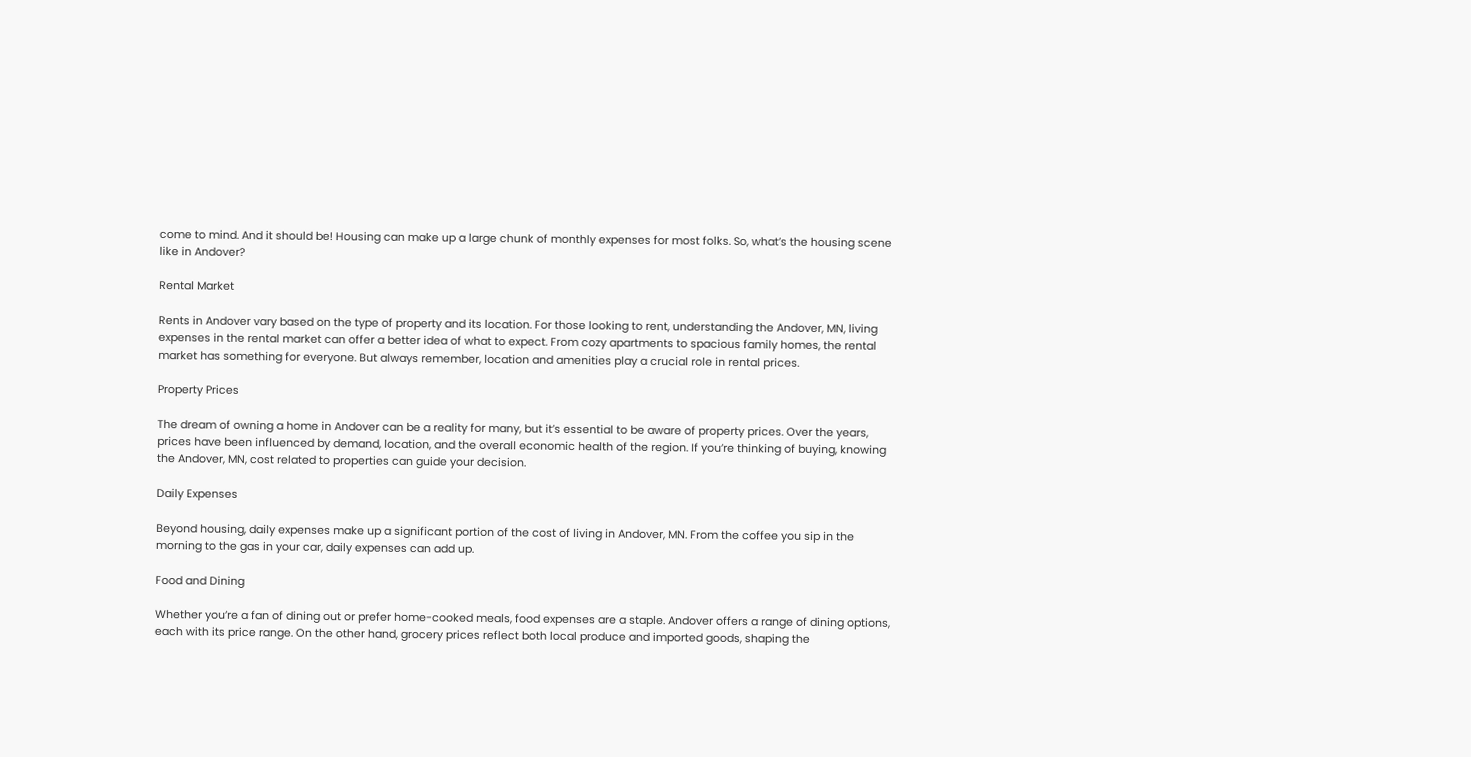come to mind. And it should be! Housing can make up a large chunk of monthly expenses for most folks. So, what’s the housing scene like in Andover?

Rental Market

Rents in Andover vary based on the type of property and its location. For those looking to rent, understanding the Andover, MN, living expenses in the rental market can offer a better idea of what to expect. From cozy apartments to spacious family homes, the rental market has something for everyone. But always remember, location and amenities play a crucial role in rental prices.

Property Prices

The dream of owning a home in Andover can be a reality for many, but it’s essential to be aware of property prices. Over the years, prices have been influenced by demand, location, and the overall economic health of the region. If you’re thinking of buying, knowing the Andover, MN, cost related to properties can guide your decision.

Daily Expenses

Beyond housing, daily expenses make up a significant portion of the cost of living in Andover, MN. From the coffee you sip in the morning to the gas in your car, daily expenses can add up.

Food and Dining

Whether you’re a fan of dining out or prefer home-cooked meals, food expenses are a staple. Andover offers a range of dining options, each with its price range. On the other hand, grocery prices reflect both local produce and imported goods, shaping the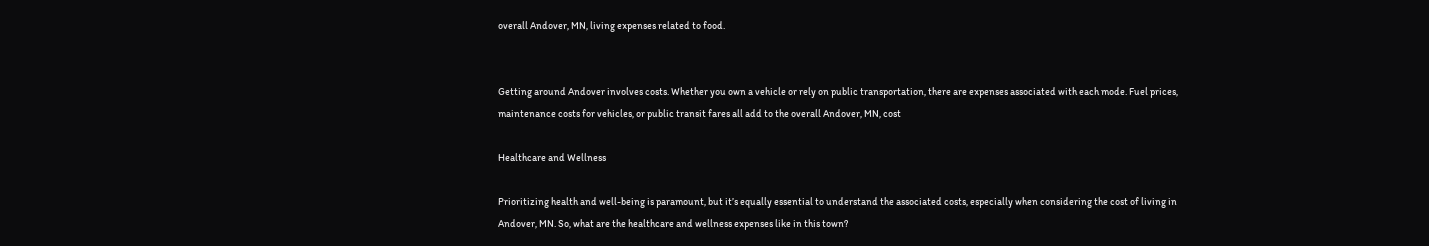overall Andover, MN, living expenses related to food.


Getting around Andover involves costs. Whether you own a vehicle or rely on public transportation, there are expenses associated with each mode. Fuel prices, maintenance costs for vehicles, or public transit fares all add to the overall Andover, MN, cost

Healthcare and Wellness

Prioritizing health and well-being is paramount, but it’s equally essential to understand the associated costs, especially when considering the cost of living in Andover, MN. So, what are the healthcare and wellness expenses like in this town?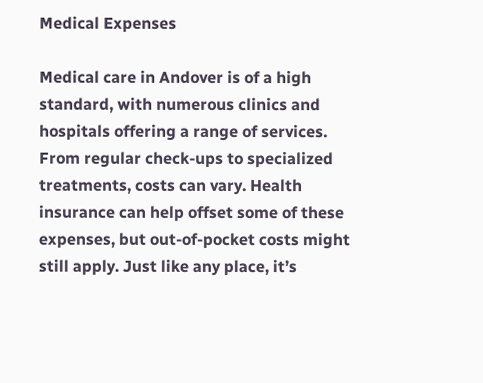Medical Expenses

Medical care in Andover is of a high standard, with numerous clinics and hospitals offering a range of services. From regular check-ups to specialized treatments, costs can vary. Health insurance can help offset some of these expenses, but out-of-pocket costs might still apply. Just like any place, it’s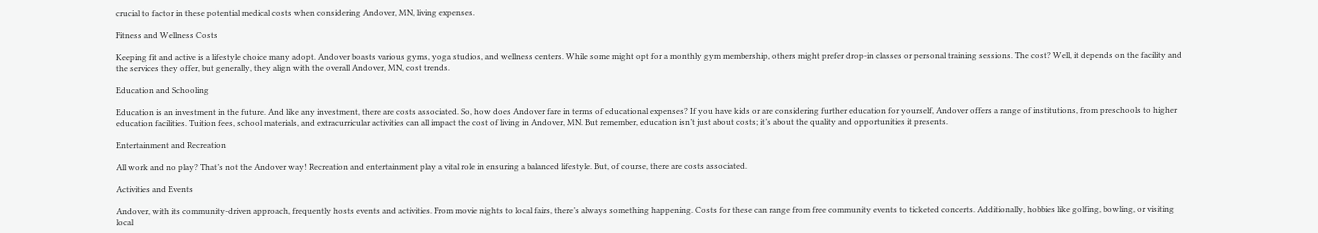crucial to factor in these potential medical costs when considering Andover, MN, living expenses.

Fitness and Wellness Costs

Keeping fit and active is a lifestyle choice many adopt. Andover boasts various gyms, yoga studios, and wellness centers. While some might opt for a monthly gym membership, others might prefer drop-in classes or personal training sessions. The cost? Well, it depends on the facility and the services they offer, but generally, they align with the overall Andover, MN, cost trends.

Education and Schooling

Education is an investment in the future. And like any investment, there are costs associated. So, how does Andover fare in terms of educational expenses? If you have kids or are considering further education for yourself, Andover offers a range of institutions, from preschools to higher education facilities. Tuition fees, school materials, and extracurricular activities can all impact the cost of living in Andover, MN. But remember, education isn’t just about costs; it’s about the quality and opportunities it presents.

Entertainment and Recreation

All work and no play? That’s not the Andover way! Recreation and entertainment play a vital role in ensuring a balanced lifestyle. But, of course, there are costs associated.

Activities and Events

Andover, with its community-driven approach, frequently hosts events and activities. From movie nights to local fairs, there’s always something happening. Costs for these can range from free community events to ticketed concerts. Additionally, hobbies like golfing, bowling, or visiting local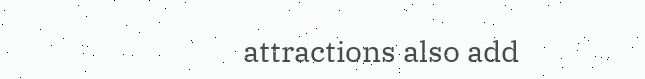attractions also add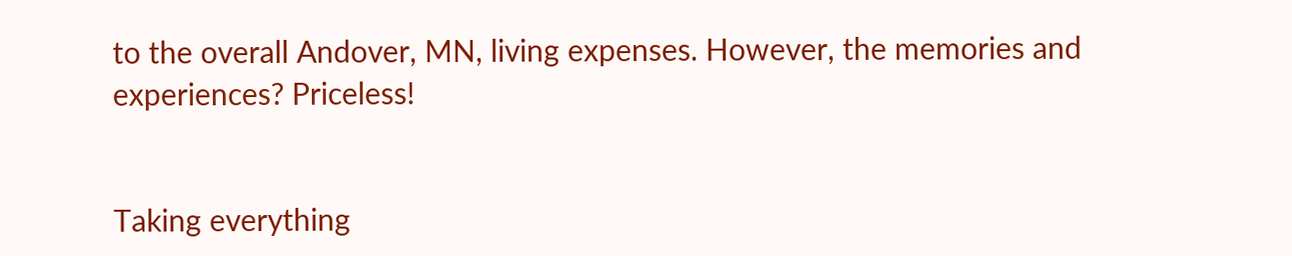to the overall Andover, MN, living expenses. However, the memories and experiences? Priceless!


Taking everything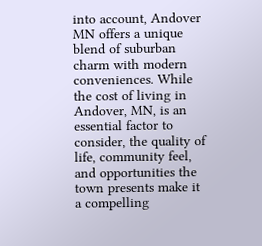into account, Andover MN offers a unique blend of suburban charm with modern conveniences. While the cost of living in Andover, MN, is an essential factor to consider, the quality of life, community feel, and opportunities the town presents make it a compelling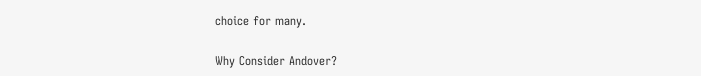choice for many.

Why Consider Andover?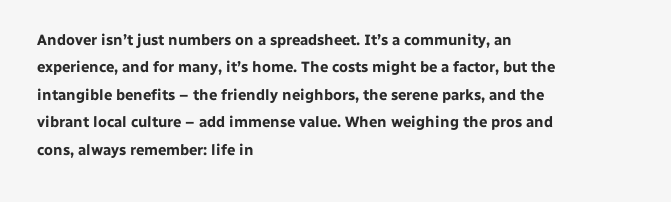Andover isn’t just numbers on a spreadsheet. It’s a community, an experience, and for many, it’s home. The costs might be a factor, but the intangible benefits – the friendly neighbors, the serene parks, and the vibrant local culture – add immense value. When weighing the pros and cons, always remember: life in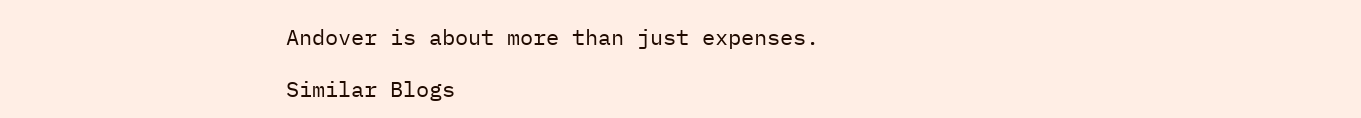Andover is about more than just expenses.

Similar Blogs